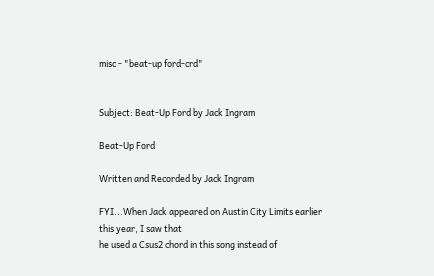misc - "beat-up ford-crd"


Subject: Beat-Up Ford by Jack Ingram

Beat-Up Ford

Written and Recorded by Jack Ingram

FYI...When Jack appeared on Austin City Limits earlier this year, I saw that
he used a Csus2 chord in this song instead of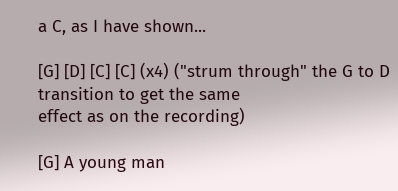a C, as I have shown...

[G] [D] [C] [C] (x4) ("strum through" the G to D transition to get the same
effect as on the recording)

[G] A young man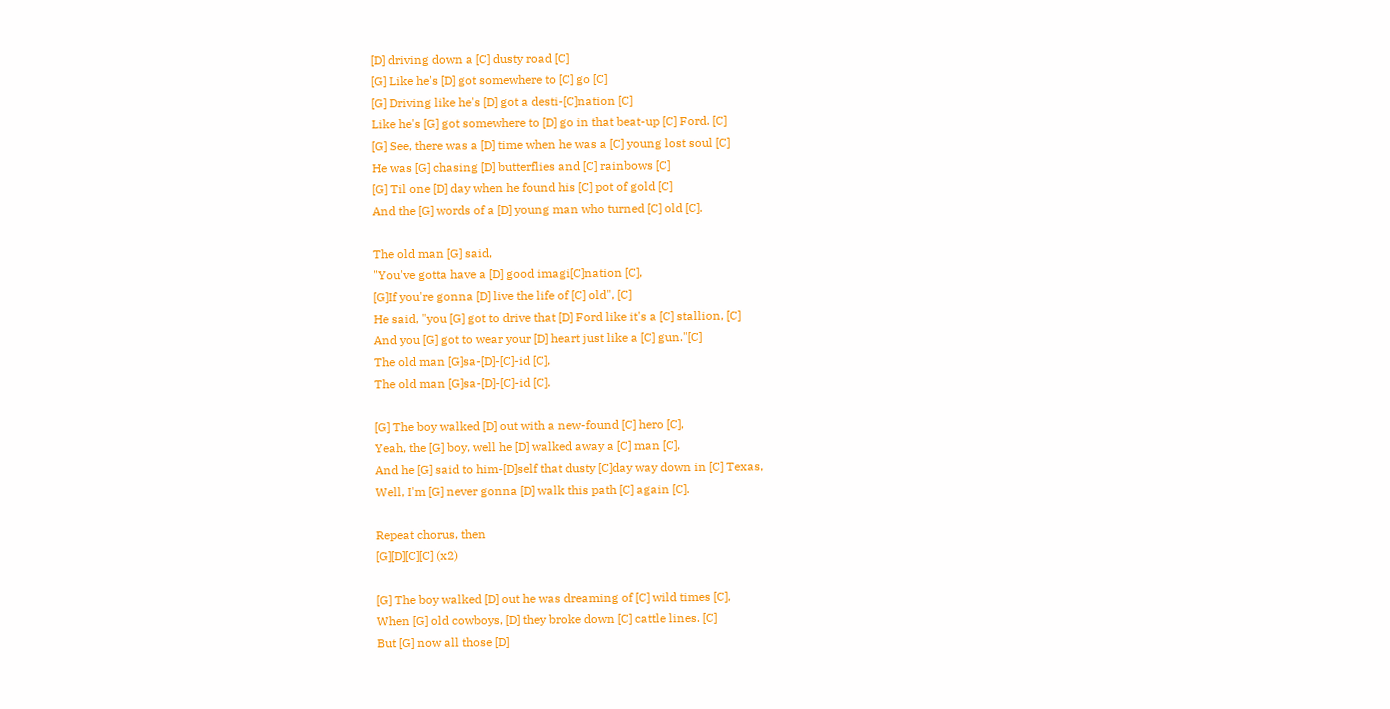[D] driving down a [C] dusty road [C]
[G] Like he's [D] got somewhere to [C] go [C]
[G] Driving like he's [D] got a desti-[C]nation [C]
Like he's [G] got somewhere to [D] go in that beat-up [C] Ford. [C]
[G] See, there was a [D] time when he was a [C] young lost soul [C]
He was [G] chasing [D] butterflies and [C] rainbows [C]
[G] Til one [D] day when he found his [C] pot of gold [C]
And the [G] words of a [D] young man who turned [C] old [C].

The old man [G] said,
"You've gotta have a [D] good imagi[C]nation [C],
[G]If you're gonna [D] live the life of [C] old", [C]
He said, "you [G] got to drive that [D] Ford like it's a [C] stallion, [C]
And you [G] got to wear your [D] heart just like a [C] gun."[C]
The old man [G]sa-[D]-[C]-id [C],
The old man [G]sa-[D]-[C]-id [C].

[G] The boy walked [D] out with a new-found [C] hero [C],
Yeah, the [G] boy, well he [D] walked away a [C] man [C],
And he [G] said to him-[D]self that dusty [C]day way down in [C] Texas,
Well, I'm [G] never gonna [D] walk this path [C] again [C].

Repeat chorus, then
[G][D][C][C] (x2)

[G] The boy walked [D] out he was dreaming of [C] wild times [C],
When [G] old cowboys, [D] they broke down [C] cattle lines. [C]
But [G] now all those [D]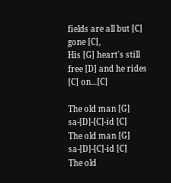fields are all but [C] gone [C],
His [G] heart's still free [D] and he rides [C] on...[C]

The old man [G] sa-[D]-[C]-id [C]
The old man [G] sa-[D]-[C]-id [C]
The old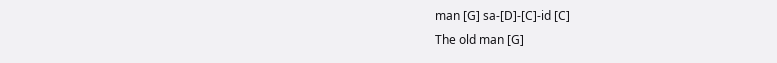man [G] sa-[D]-[C]-id [C]
The old man [G]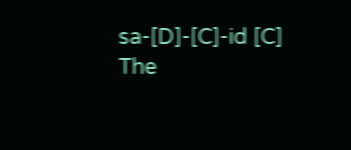sa-[D]-[C]-id [C]
The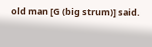old man [G (big strum)] said.